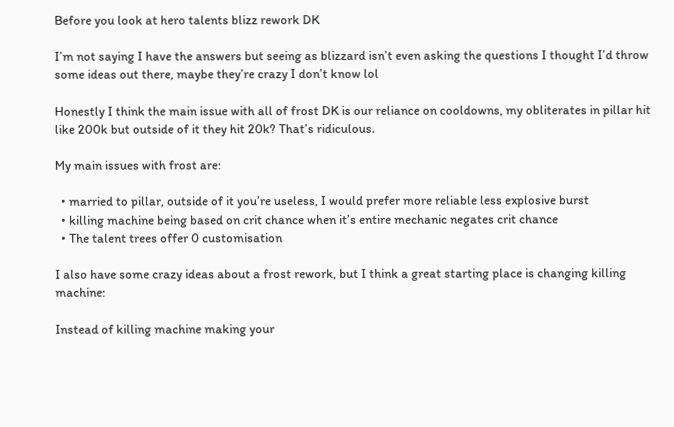Before you look at hero talents blizz rework DK

I’m not saying I have the answers but seeing as blizzard isn’t even asking the questions I thought I’d throw some ideas out there, maybe they’re crazy I don’t know lol

Honestly I think the main issue with all of frost DK is our reliance on cooldowns, my obliterates in pillar hit like 200k but outside of it they hit 20k? That’s ridiculous.

My main issues with frost are:

  • married to pillar, outside of it you’re useless, I would prefer more reliable less explosive burst
  • killing machine being based on crit chance when it’s entire mechanic negates crit chance
  • The talent trees offer 0 customisation

I also have some crazy ideas about a frost rework, but I think a great starting place is changing killing machine:

Instead of killing machine making your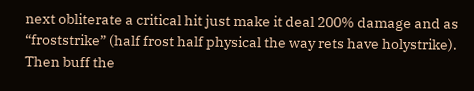next obliterate a critical hit just make it deal 200% damage and as “froststrike” (half frost half physical the way rets have holystrike). Then buff the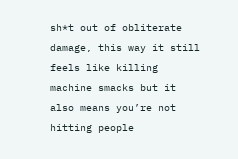sh*t out of obliterate damage, this way it still feels like killing machine smacks but it also means you’re not hitting people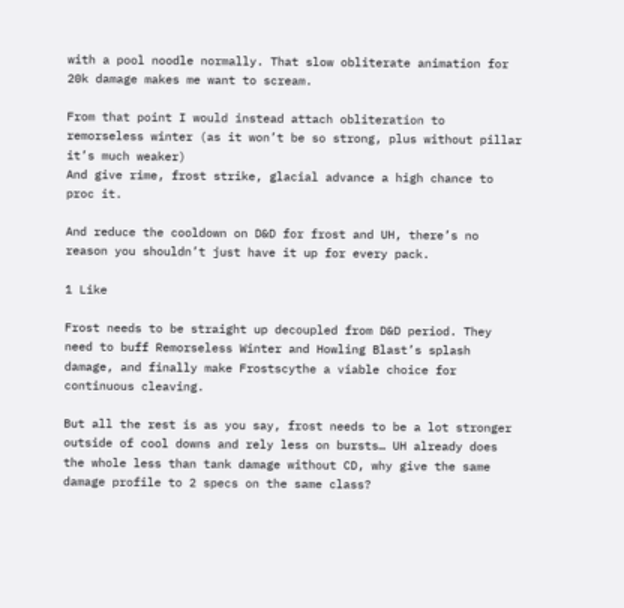with a pool noodle normally. That slow obliterate animation for 20k damage makes me want to scream.

From that point I would instead attach obliteration to remorseless winter (as it won’t be so strong, plus without pillar it’s much weaker)
And give rime, frost strike, glacial advance a high chance to proc it.

And reduce the cooldown on D&D for frost and UH, there’s no reason you shouldn’t just have it up for every pack.

1 Like

Frost needs to be straight up decoupled from D&D period. They need to buff Remorseless Winter and Howling Blast’s splash damage, and finally make Frostscythe a viable choice for continuous cleaving.

But all the rest is as you say, frost needs to be a lot stronger outside of cool downs and rely less on bursts… UH already does the whole less than tank damage without CD, why give the same damage profile to 2 specs on the same class?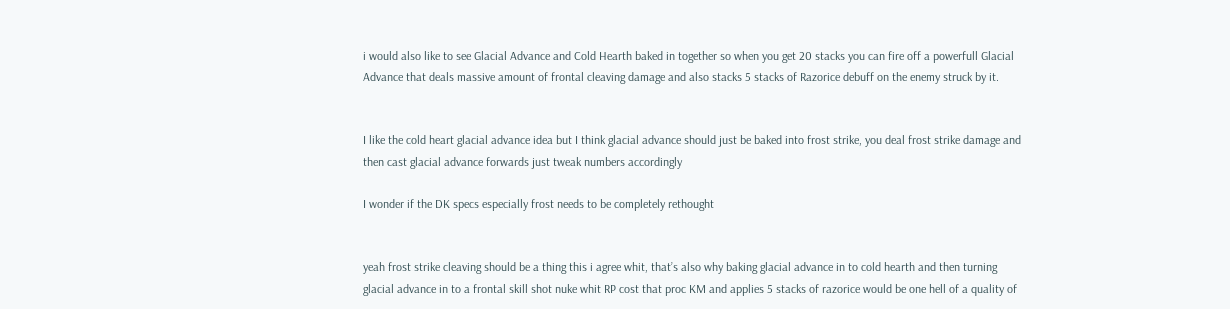i would also like to see Glacial Advance and Cold Hearth baked in together so when you get 20 stacks you can fire off a powerfull Glacial Advance that deals massive amount of frontal cleaving damage and also stacks 5 stacks of Razorice debuff on the enemy struck by it.


I like the cold heart glacial advance idea but I think glacial advance should just be baked into frost strike, you deal frost strike damage and then cast glacial advance forwards just tweak numbers accordingly

I wonder if the DK specs especially frost needs to be completely rethought


yeah frost strike cleaving should be a thing this i agree whit, that’s also why baking glacial advance in to cold hearth and then turning glacial advance in to a frontal skill shot nuke whit RP cost that proc KM and applies 5 stacks of razorice would be one hell of a quality of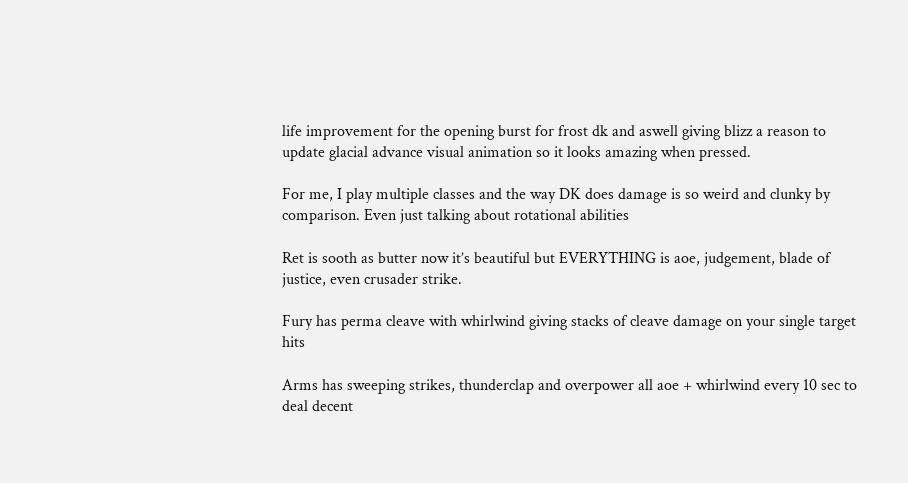life improvement for the opening burst for frost dk and aswell giving blizz a reason to update glacial advance visual animation so it looks amazing when pressed.

For me, I play multiple classes and the way DK does damage is so weird and clunky by comparison. Even just talking about rotational abilities

Ret is sooth as butter now it’s beautiful but EVERYTHING is aoe, judgement, blade of justice, even crusader strike.

Fury has perma cleave with whirlwind giving stacks of cleave damage on your single target hits

Arms has sweeping strikes, thunderclap and overpower all aoe + whirlwind every 10 sec to deal decent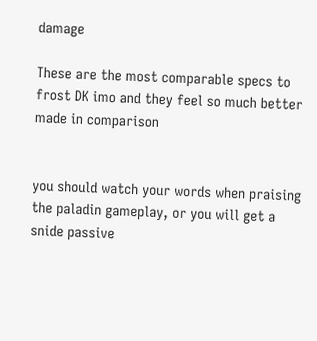damage

These are the most comparable specs to frost DK imo and they feel so much better made in comparison


you should watch your words when praising the paladin gameplay, or you will get a snide passive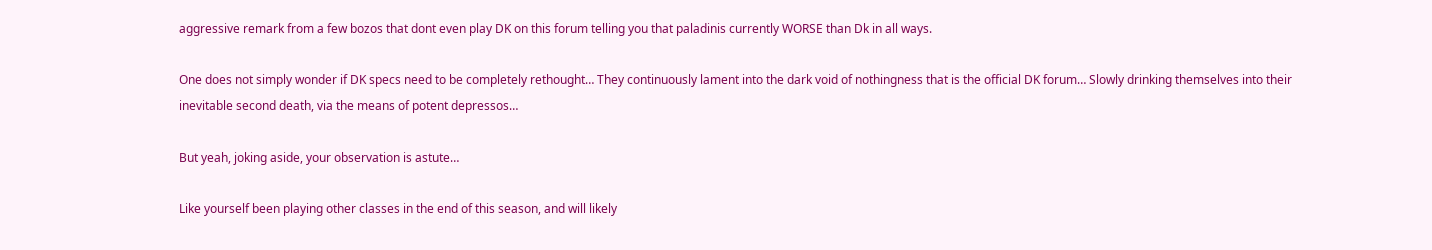aggressive remark from a few bozos that dont even play DK on this forum telling you that paladinis currently WORSE than Dk in all ways.

One does not simply wonder if DK specs need to be completely rethought… They continuously lament into the dark void of nothingness that is the official DK forum… Slowly drinking themselves into their inevitable second death, via the means of potent depressos…

But yeah, joking aside, your observation is astute…

Like yourself been playing other classes in the end of this season, and will likely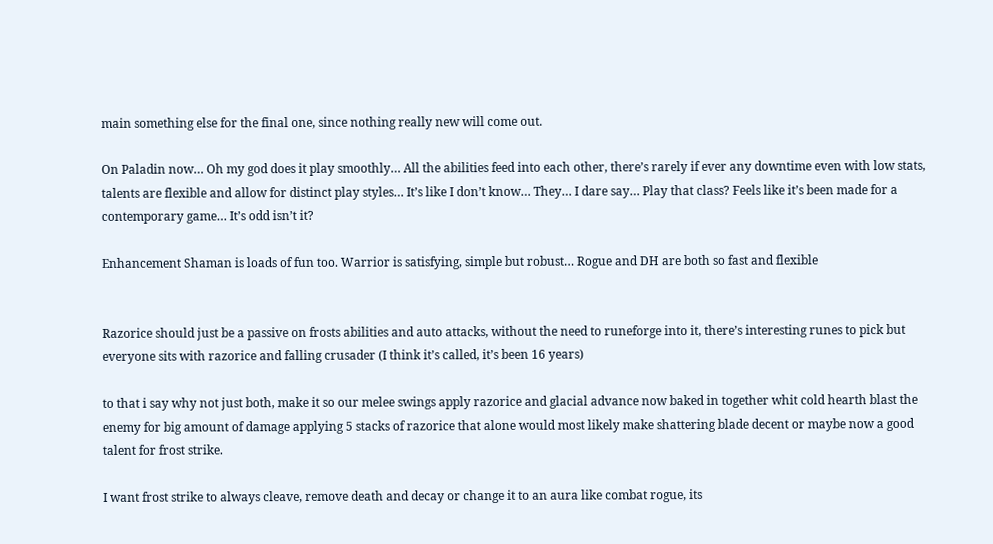main something else for the final one, since nothing really new will come out.

On Paladin now… Oh my god does it play smoothly… All the abilities feed into each other, there’s rarely if ever any downtime even with low stats, talents are flexible and allow for distinct play styles… It’s like I don’t know… They… I dare say… Play that class? Feels like it’s been made for a contemporary game… It’s odd isn’t it?

Enhancement Shaman is loads of fun too. Warrior is satisfying, simple but robust… Rogue and DH are both so fast and flexible


Razorice should just be a passive on frosts abilities and auto attacks, without the need to runeforge into it, there’s interesting runes to pick but everyone sits with razorice and falling crusader (I think it’s called, it’s been 16 years)

to that i say why not just both, make it so our melee swings apply razorice and glacial advance now baked in together whit cold hearth blast the enemy for big amount of damage applying 5 stacks of razorice that alone would most likely make shattering blade decent or maybe now a good talent for frost strike.

I want frost strike to always cleave, remove death and decay or change it to an aura like combat rogue, its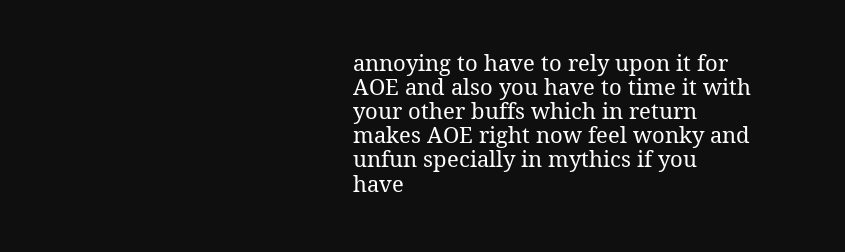annoying to have to rely upon it for AOE and also you have to time it with your other buffs which in return makes AOE right now feel wonky and unfun specially in mythics if you have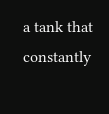a tank that constantly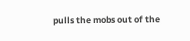pulls the mobs out of the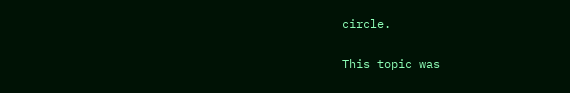circle.

This topic was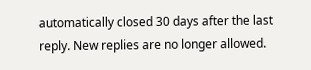automatically closed 30 days after the last reply. New replies are no longer allowed.